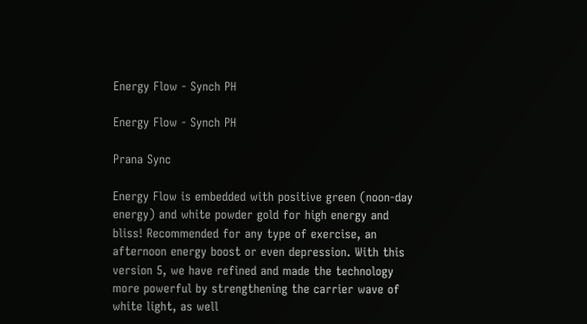Energy Flow - Synch PH

Energy Flow - Synch PH

Prana Sync

Energy Flow is embedded with positive green (noon-day energy) and white powder gold for high energy and bliss! Recommended for any type of exercise, an afternoon energy boost or even depression. With this version 5, we have refined and made the technology more powerful by strengthening the carrier wave of white light, as well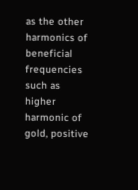as the other harmonics of beneficial frequencies such as higher harmonic of gold, positive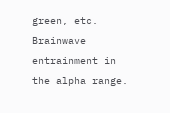green, etc. Brainwave entrainment in the alpha range.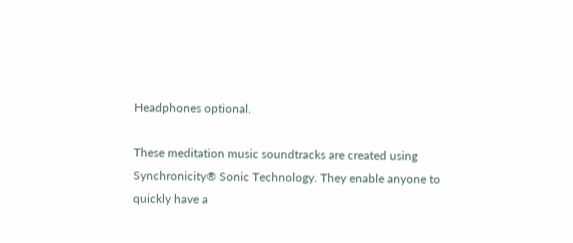Headphones optional.

These meditation music soundtracks are created using Synchronicity® Sonic Technology. They enable anyone to quickly have a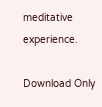meditative experience.

Download Only